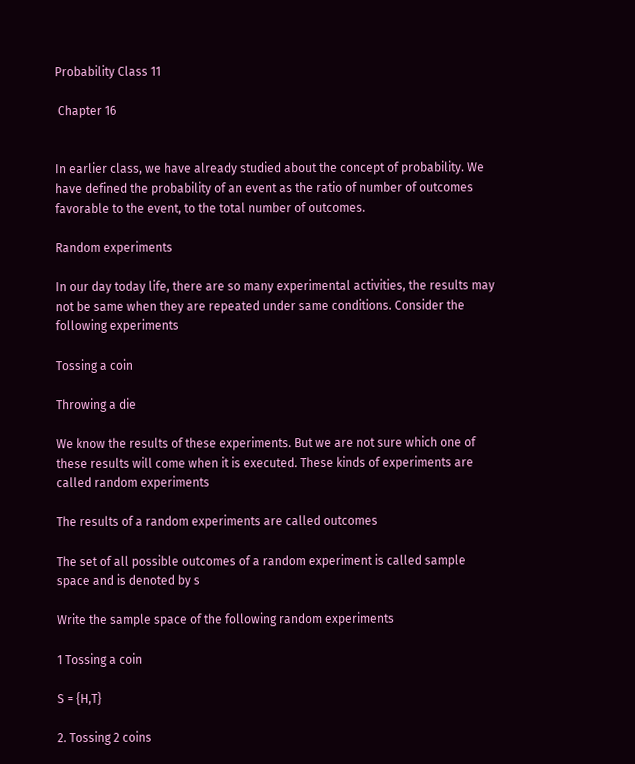Probability Class 11

 Chapter 16


In earlier class, we have already studied about the concept of probability. We have defined the probability of an event as the ratio of number of outcomes favorable to the event, to the total number of outcomes.

Random experiments

In our day today life, there are so many experimental activities, the results may not be same when they are repeated under same conditions. Consider the following experiments

Tossing a coin

Throwing a die

We know the results of these experiments. But we are not sure which one of these results will come when it is executed. These kinds of experiments are called random experiments

The results of a random experiments are called outcomes

The set of all possible outcomes of a random experiment is called sample space and is denoted by s

Write the sample space of the following random experiments

1 Tossing a coin

S = {H,T}

2. Tossing 2 coins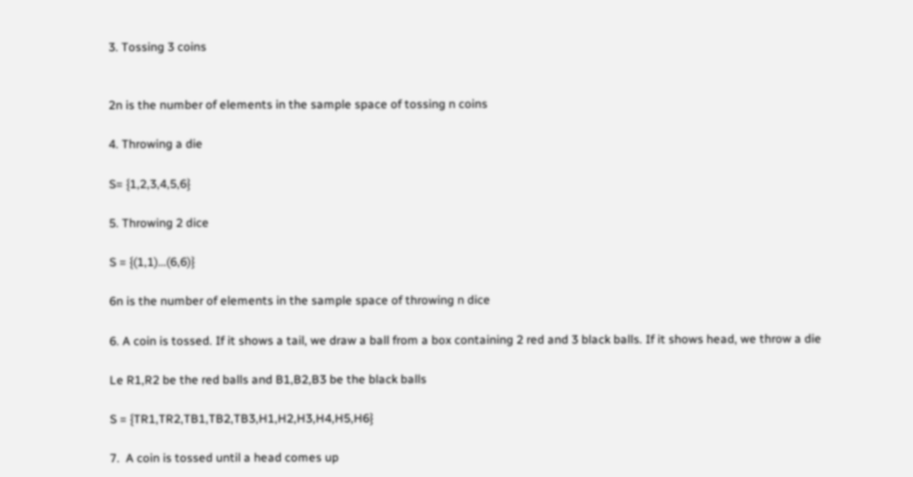3. Tossing 3 coins


2n is the number of elements in the sample space of tossing n coins

4. Throwing a die

S= {1,2,3,4,5,6}

5. Throwing 2 dice

S = {(1,1)…(6,6)}

6n is the number of elements in the sample space of throwing n dice

6. A coin is tossed. If it shows a tail, we draw a ball from a box containing 2 red and 3 black balls. If it shows head, we throw a die

Le R1,R2 be the red balls and B1,B2,B3 be the black balls

S = {TR1,TR2,TB1,TB2,TB3,H1,H2,H3,H4,H5,H6}

7.  A coin is tossed until a head comes up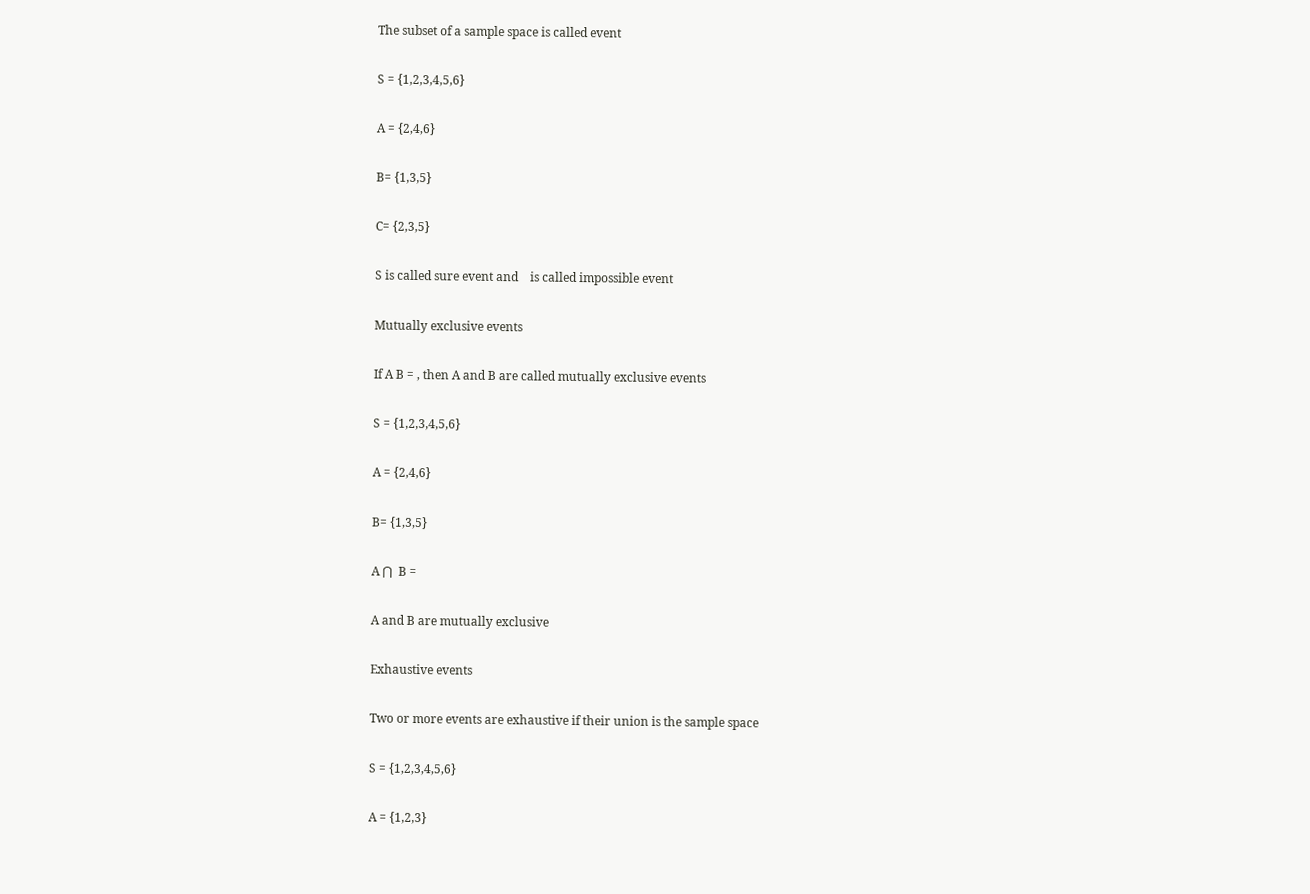The subset of a sample space is called event

S = {1,2,3,4,5,6}

A = {2,4,6}

B= {1,3,5}

C= {2,3,5}

S is called sure event and    is called impossible event

Mutually exclusive events

If A B = , then A and B are called mutually exclusive events

S = {1,2,3,4,5,6}

A = {2,4,6}

B= {1,3,5}

A ⋂  B =

A and B are mutually exclusive

Exhaustive events

Two or more events are exhaustive if their union is the sample space

S = {1,2,3,4,5,6}

A = {1,2,3}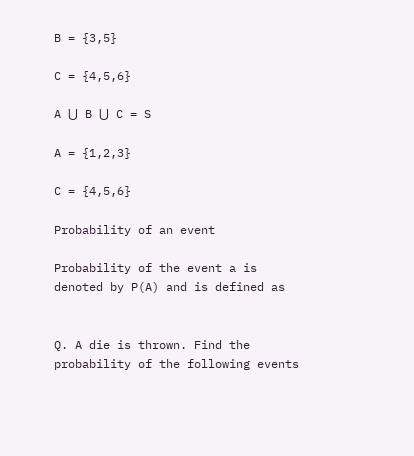B = {3,5}

C = {4,5,6}

A ⋃ B ⋃ C = S

A = {1,2,3}

C = {4,5,6}

Probability of an event

Probability of the event a is denoted by P(A) and is defined as


Q. A die is thrown. Find the probability of the following events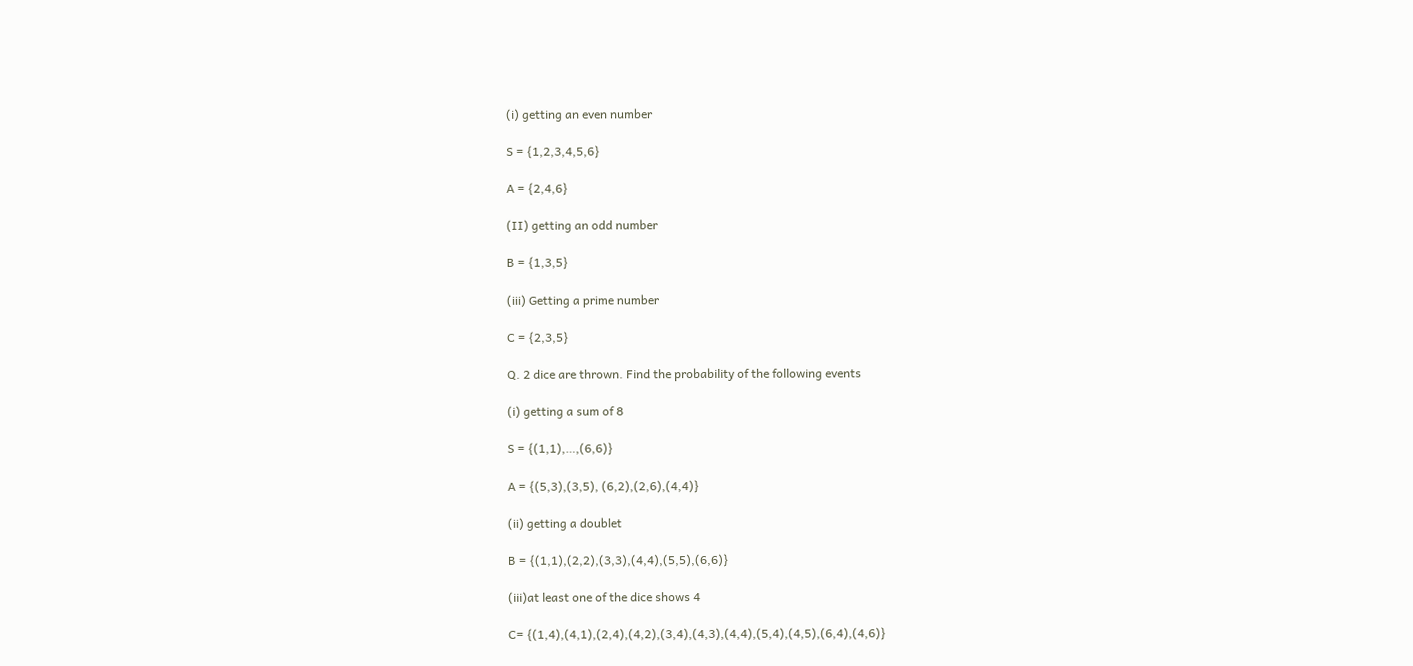(i) getting an even number

S = {1,2,3,4,5,6}

A = {2,4,6}

(II) getting an odd number

B = {1,3,5}

(iii) Getting a prime number

C = {2,3,5}

Q. 2 dice are thrown. Find the probability of the following events

(i) getting a sum of 8

S = {(1,1),…,(6,6)}

A = {(5,3),(3,5), (6,2),(2,6),(4,4)}

(ii) getting a doublet

B = {(1,1),(2,2),(3,3),(4,4),(5,5),(6,6)}

(iii)at least one of the dice shows 4

C= {(1,4),(4,1),(2,4),(4,2),(3,4),(4,3),(4,4),(5,4),(4,5),(6,4),(4,6)}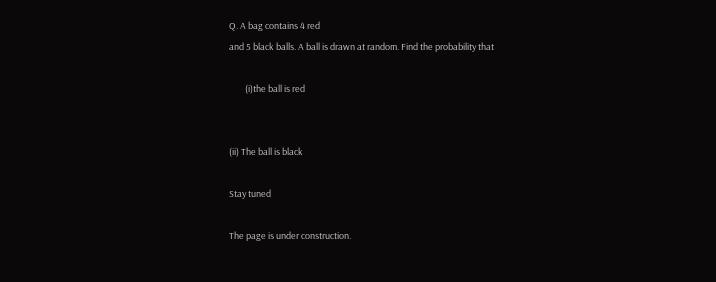Q. A bag contains 4 red
and 5 black balls. A ball is drawn at random. Find the probability that

        (i)the ball is red


(ii) The ball is black

Stay tuned

The page is under construction.